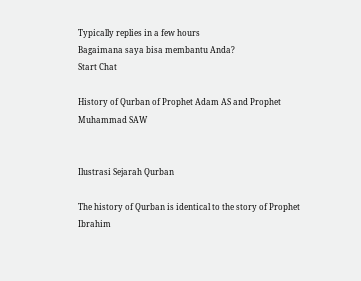Typically replies in a few hours
Bagaimana saya bisa membantu Anda?
Start Chat

History of Qurban of Prophet Adam AS and Prophet Muhammad SAW


Ilustrasi Sejarah Qurban

The history of Qurban is identical to the story of Prophet Ibrahim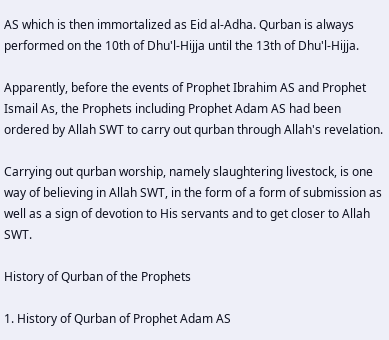AS which is then immortalized as Eid al-Adha. Qurban is always performed on the 10th of Dhu'l-Hijja until the 13th of Dhu'l-Hijja.

Apparently, before the events of Prophet Ibrahim AS and Prophet Ismail As, the Prophets including Prophet Adam AS had been ordered by Allah SWT to carry out qurban through Allah's revelation.

Carrying out qurban worship, namely slaughtering livestock, is one way of believing in Allah SWT, in the form of a form of submission as well as a sign of devotion to His servants and to get closer to Allah SWT.

History of Qurban of the Prophets

1. History of Qurban of Prophet Adam AS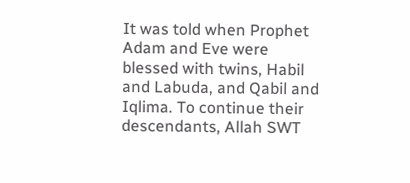It was told when Prophet Adam and Eve were blessed with twins, Habil and Labuda, and Qabil and Iqlima. To continue their descendants, Allah SWT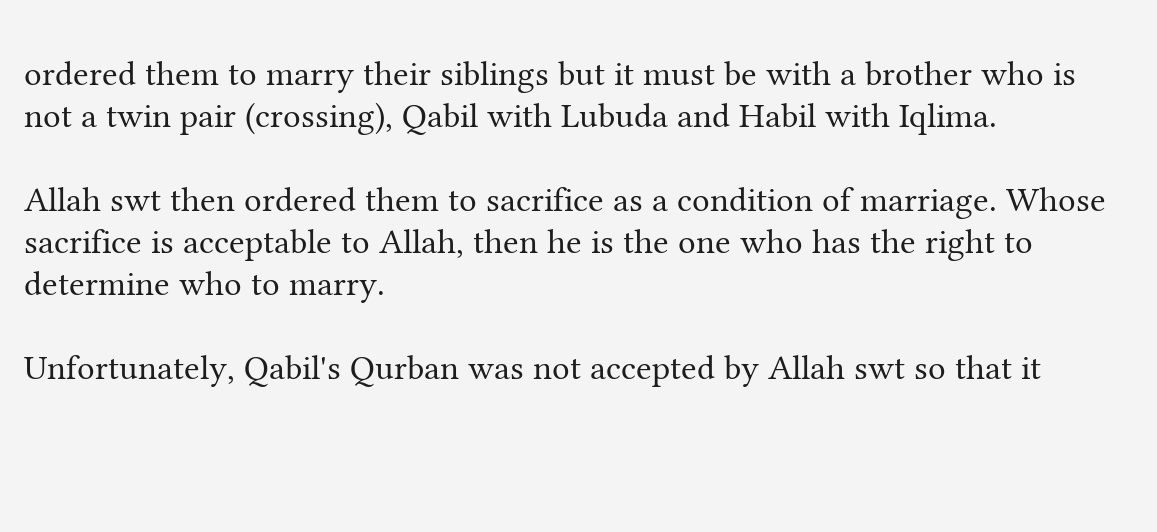ordered them to marry their siblings but it must be with a brother who is not a twin pair (crossing), Qabil with Lubuda and Habil with Iqlima.

Allah swt then ordered them to sacrifice as a condition of marriage. Whose sacrifice is acceptable to Allah, then he is the one who has the right to determine who to marry.

Unfortunately, Qabil's Qurban was not accepted by Allah swt so that it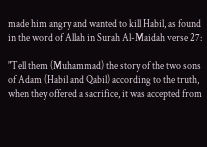made him angry and wanted to kill Habil, as found in the word of Allah in Surah Al-Maidah verse 27:

"Tell them (Muhammad) the story of the two sons of Adam (Habil and Qabil) according to the truth, when they offered a sacrifice, it was accepted from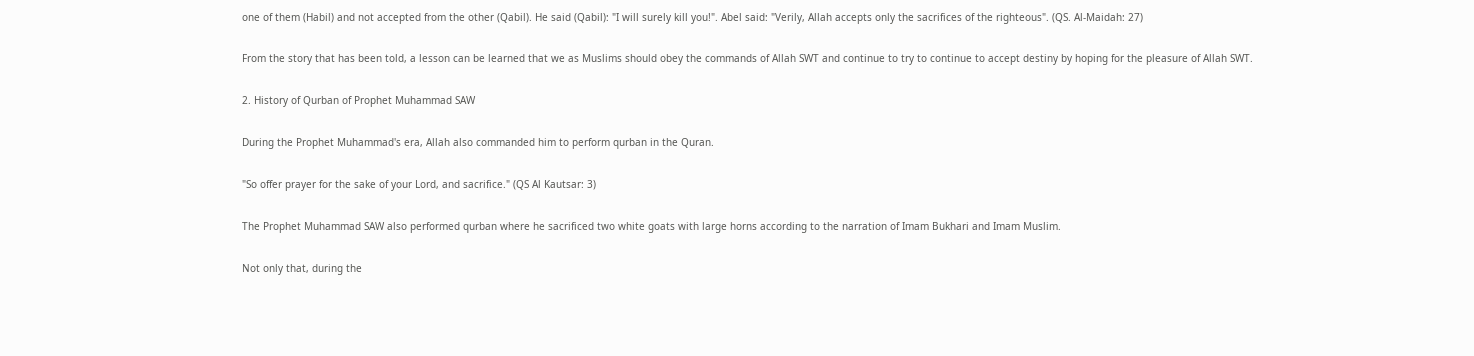one of them (Habil) and not accepted from the other (Qabil). He said (Qabil): "I will surely kill you!". Abel said: "Verily, Allah accepts only the sacrifices of the righteous". (QS. Al-Maidah: 27)

From the story that has been told, a lesson can be learned that we as Muslims should obey the commands of Allah SWT and continue to try to continue to accept destiny by hoping for the pleasure of Allah SWT.

2. History of Qurban of Prophet Muhammad SAW

During the Prophet Muhammad's era, Allah also commanded him to perform qurban in the Quran.

"So offer prayer for the sake of your Lord, and sacrifice." (QS Al Kautsar: 3)

The Prophet Muhammad SAW also performed qurban where he sacrificed two white goats with large horns according to the narration of Imam Bukhari and Imam Muslim.

Not only that, during the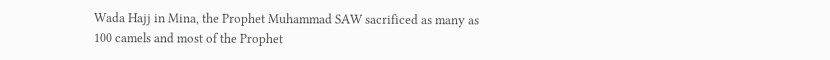Wada Hajj in Mina, the Prophet Muhammad SAW sacrificed as many as 100 camels and most of the Prophet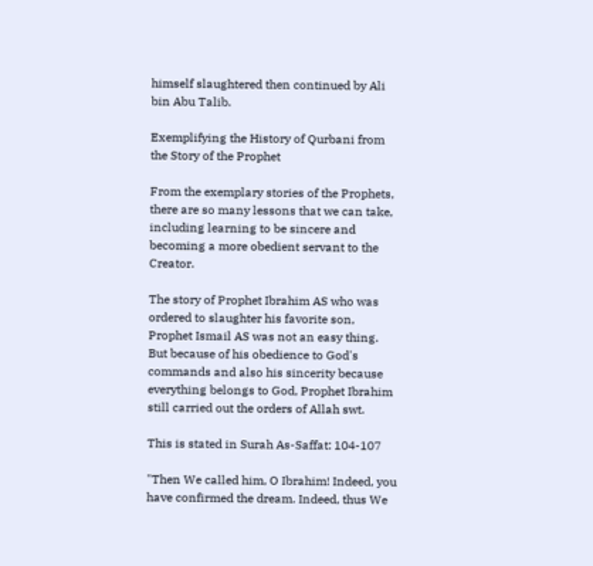himself slaughtered then continued by Ali bin Abu Talib.

Exemplifying the History of Qurbani from the Story of the Prophet

From the exemplary stories of the Prophets, there are so many lessons that we can take, including learning to be sincere and becoming a more obedient servant to the Creator.

The story of Prophet Ibrahim AS who was ordered to slaughter his favorite son, Prophet Ismail AS was not an easy thing. But because of his obedience to God's commands and also his sincerity because everything belongs to God, Prophet Ibrahim still carried out the orders of Allah swt.

This is stated in Surah As-Saffat: 104-107

"Then We called him, O Ibrahim! Indeed, you have confirmed the dream. Indeed, thus We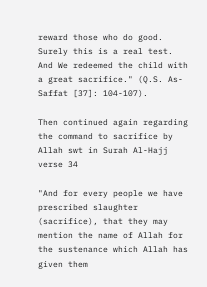reward those who do good. Surely this is a real test. And We redeemed the child with a great sacrifice." (Q.S. As-Saffat [37]: 104-107).

Then continued again regarding the command to sacrifice by Allah swt in Surah Al-Hajj verse 34

"And for every people we have prescribed slaughter (sacrifice), that they may mention the name of Allah for the sustenance which Allah has given them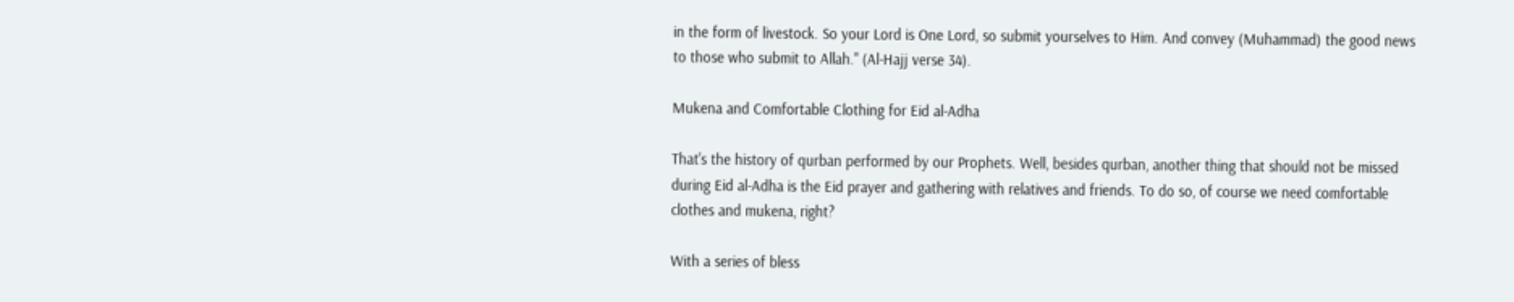in the form of livestock. So your Lord is One Lord, so submit yourselves to Him. And convey (Muhammad) the good news to those who submit to Allah." (Al-Hajj verse 34).

Mukena and Comfortable Clothing for Eid al-Adha

That's the history of qurban performed by our Prophets. Well, besides qurban, another thing that should not be missed during Eid al-Adha is the Eid prayer and gathering with relatives and friends. To do so, of course we need comfortable clothes and mukena, right?

With a series of bless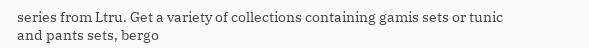series from Ltru. Get a variety of collections containing gamis sets or tunic and pants sets, bergo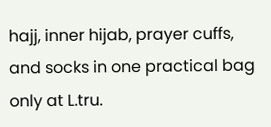hajj, inner hijab, prayer cuffs, and socks in one practical bag only at L.tru.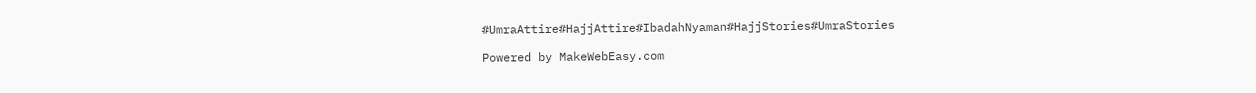#UmraAttire#HajjAttire#IbadahNyaman#HajjStories#UmraStories

Powered by MakeWebEasy.com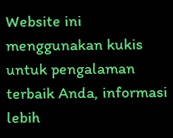Website ini menggunakan kukis untuk pengalaman terbaik Anda, informasi lebih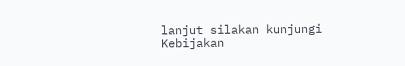lanjut silakan kunjungi Kebijakan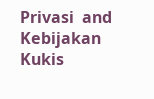Privasi  and  Kebijakan Kukis